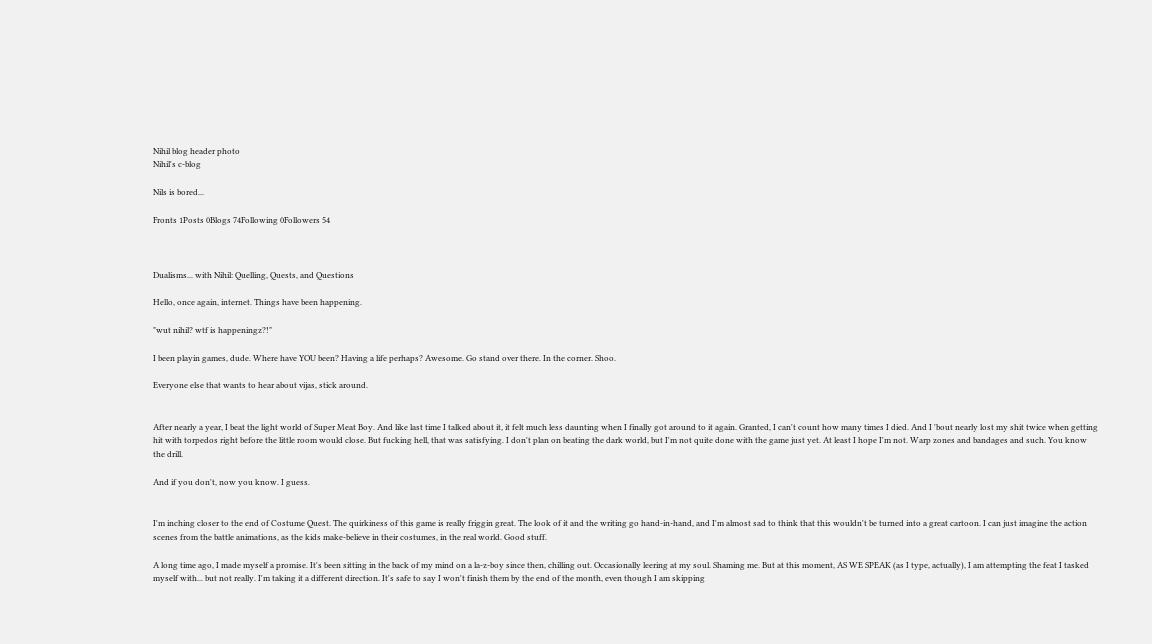Nihil blog header photo
Nihil's c-blog

Nils is bored...

Fronts 1Posts 0Blogs 74Following 0Followers 54



Dualisms... with Nihil: Quelling, Quests, and Questions

Hello, once again, internet. Things have been happening.

"wut nihil? wtf is happeningz?!"

I been playin games, dude. Where have YOU been? Having a life perhaps? Awesome. Go stand over there. In the corner. Shoo.

Everyone else that wants to hear about vijas, stick around.


After nearly a year, I beat the light world of Super Meat Boy. And like last time I talked about it, it felt much less daunting when I finally got around to it again. Granted, I can't count how many times I died. And I 'bout nearly lost my shit twice when getting hit with torpedos right before the little room would close. But fucking hell, that was satisfying. I don't plan on beating the dark world, but I'm not quite done with the game just yet. At least I hope I'm not. Warp zones and bandages and such. You know the drill.

And if you don't, now you know. I guess.


I'm inching closer to the end of Costume Quest. The quirkiness of this game is really friggin great. The look of it and the writing go hand-in-hand, and I'm almost sad to think that this wouldn't be turned into a great cartoon. I can just imagine the action scenes from the battle animations, as the kids make-believe in their costumes, in the real world. Good stuff.

A long time ago, I made myself a promise. It's been sitting in the back of my mind on a la-z-boy since then, chilling out. Occasionally leering at my soul. Shaming me. But at this moment, AS WE SPEAK (as I type, actually), I am attempting the feat I tasked myself with... but not really. I'm taking it a different direction. It's safe to say I won't finish them by the end of the month, even though I am skipping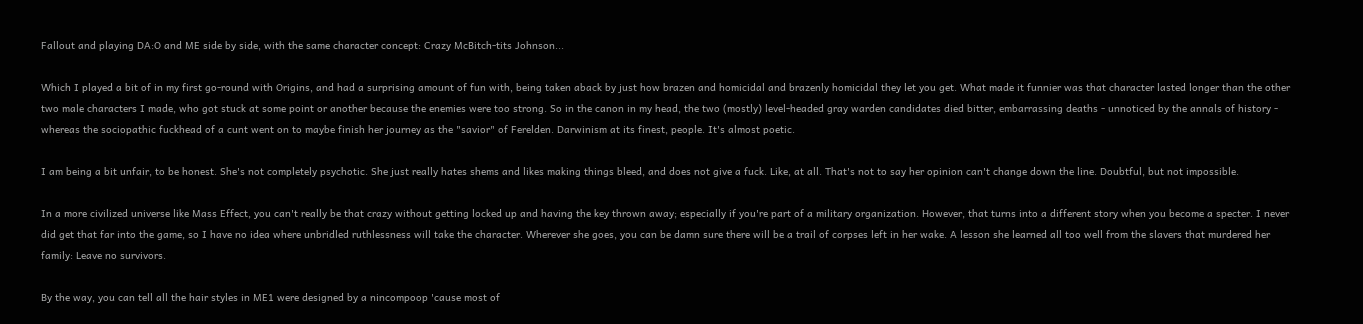Fallout and playing DA:O and ME side by side, with the same character concept: Crazy McBitch-tits Johnson...

Which I played a bit of in my first go-round with Origins, and had a surprising amount of fun with, being taken aback by just how brazen and homicidal and brazenly homicidal they let you get. What made it funnier was that character lasted longer than the other two male characters I made, who got stuck at some point or another because the enemies were too strong. So in the canon in my head, the two (mostly) level-headed gray warden candidates died bitter, embarrassing deaths - unnoticed by the annals of history - whereas the sociopathic fuckhead of a cunt went on to maybe finish her journey as the "savior" of Ferelden. Darwinism at its finest, people. It's almost poetic.

I am being a bit unfair, to be honest. She's not completely psychotic. She just really hates shems and likes making things bleed, and does not give a fuck. Like, at all. That's not to say her opinion can't change down the line. Doubtful, but not impossible.

In a more civilized universe like Mass Effect, you can't really be that crazy without getting locked up and having the key thrown away; especially if you're part of a military organization. However, that turns into a different story when you become a specter. I never did get that far into the game, so I have no idea where unbridled ruthlessness will take the character. Wherever she goes, you can be damn sure there will be a trail of corpses left in her wake. A lesson she learned all too well from the slavers that murdered her family: Leave no survivors.

By the way, you can tell all the hair styles in ME1 were designed by a nincompoop 'cause most of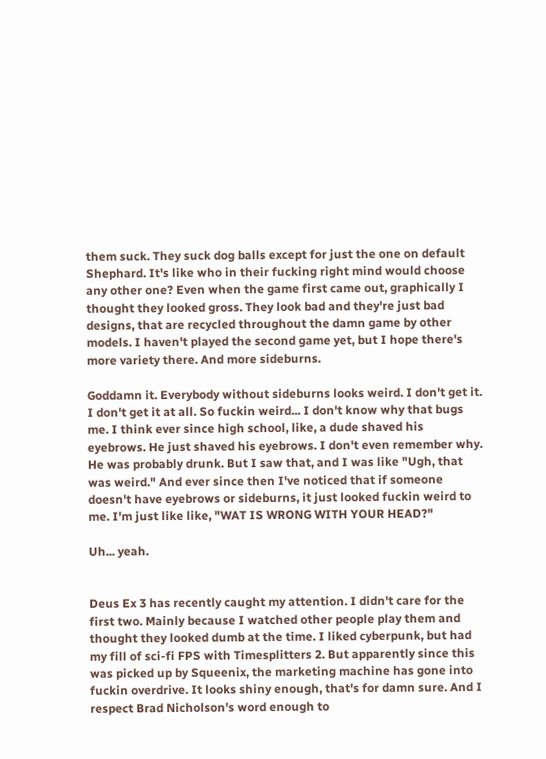them suck. They suck dog balls except for just the one on default Shephard. It's like who in their fucking right mind would choose any other one? Even when the game first came out, graphically I thought they looked gross. They look bad and they're just bad designs, that are recycled throughout the damn game by other models. I haven't played the second game yet, but I hope there's more variety there. And more sideburns.

Goddamn it. Everybody without sideburns looks weird. I don't get it. I don't get it at all. So fuckin weird... I don't know why that bugs me. I think ever since high school, like, a dude shaved his eyebrows. He just shaved his eyebrows. I don't even remember why. He was probably drunk. But I saw that, and I was like "Ugh, that was weird." And ever since then I've noticed that if someone doesn't have eyebrows or sideburns, it just looked fuckin weird to me. I'm just like like, "WAT IS WRONG WITH YOUR HEAD?"

Uh... yeah.


Deus Ex 3 has recently caught my attention. I didn't care for the first two. Mainly because I watched other people play them and thought they looked dumb at the time. I liked cyberpunk, but had my fill of sci-fi FPS with Timesplitters 2. But apparently since this was picked up by Squeenix, the marketing machine has gone into fuckin overdrive. It looks shiny enough, that's for damn sure. And I respect Brad Nicholson's word enough to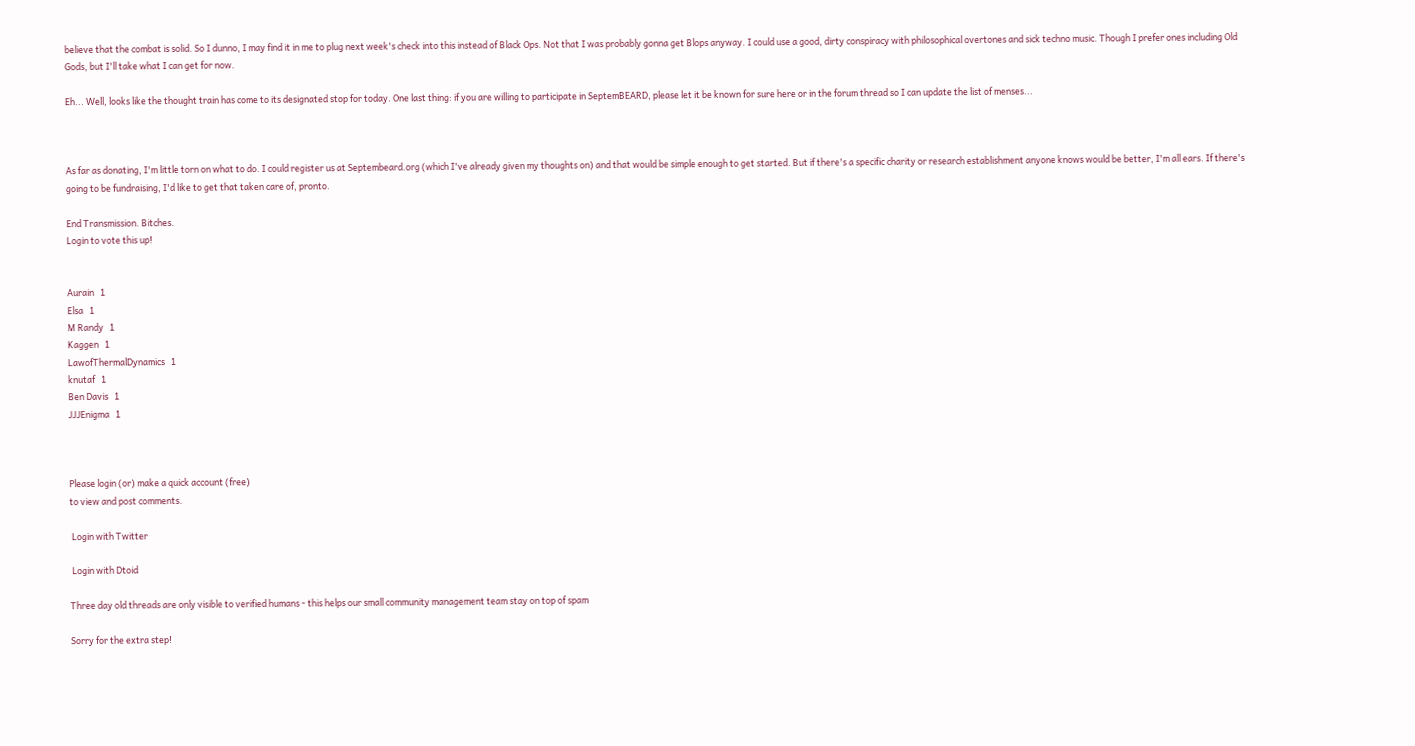believe that the combat is solid. So I dunno, I may find it in me to plug next week's check into this instead of Black Ops. Not that I was probably gonna get Blops anyway. I could use a good, dirty conspiracy with philosophical overtones and sick techno music. Though I prefer ones including Old Gods, but I'll take what I can get for now.

Eh... Well, looks like the thought train has come to its designated stop for today. One last thing: if you are willing to participate in SeptemBEARD, please let it be known for sure here or in the forum thread so I can update the list of menses...



As far as donating, I'm little torn on what to do. I could register us at Septembeard.org (which I've already given my thoughts on) and that would be simple enough to get started. But if there's a specific charity or research establishment anyone knows would be better, I'm all ears. If there's going to be fundraising, I'd like to get that taken care of, pronto.

End Transmission. Bitches.
Login to vote this up!


Aurain   1
Elsa   1
M Randy   1
Kaggen   1
LawofThermalDynamics   1
knutaf   1
Ben Davis   1
JJJEnigma   1



Please login (or) make a quick account (free)
to view and post comments.

 Login with Twitter

 Login with Dtoid

Three day old threads are only visible to verified humans - this helps our small community management team stay on top of spam

Sorry for the extra step!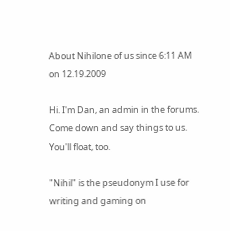About Nihilone of us since 6:11 AM on 12.19.2009

Hi. I'm Dan, an admin in the forums. Come down and say things to us. You'll float, too.

"Nihil" is the pseudonym I use for writing and gaming on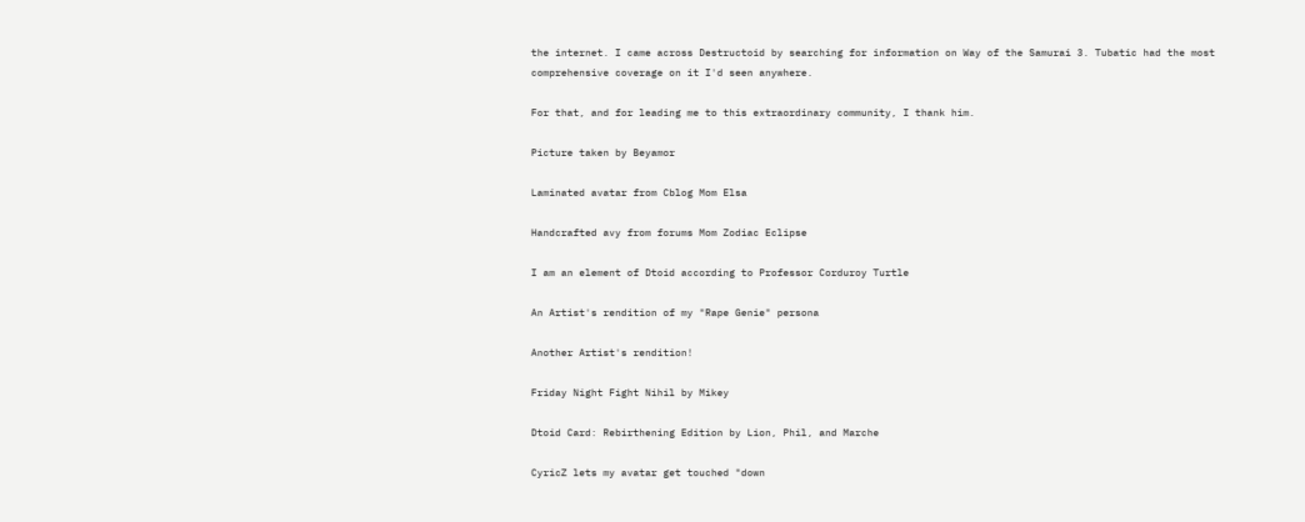the internet. I came across Destructoid by searching for information on Way of the Samurai 3. Tubatic had the most comprehensive coverage on it I'd seen anywhere.

For that, and for leading me to this extraordinary community, I thank him.

Picture taken by Beyamor

Laminated avatar from Cblog Mom Elsa

Handcrafted avy from forums Mom Zodiac Eclipse

I am an element of Dtoid according to Professor Corduroy Turtle

An Artist's rendition of my "Rape Genie" persona

Another Artist's rendition!

Friday Night Fight Nihil by Mikey

Dtoid Card: Rebirthening Edition by Lion, Phil, and Marche

CyricZ lets my avatar get touched "down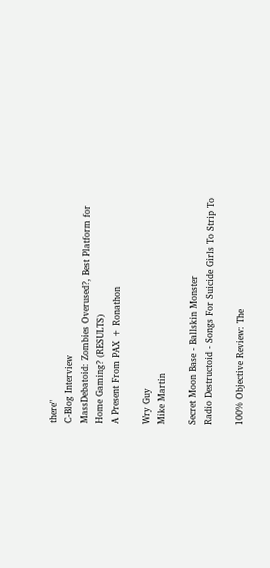there"
C-Blog Interview
MassDebatoid: Zombies Overused?, Best Platform for Home Gaming? (RESULTS)
A Present From PAX + Ronathon

Wry Guy
Mike Martin

Secret Moon Base - Ballskin Monster
Radio Destructoid - Songs For Suicide Girls To Strip To

100% Objective Review: The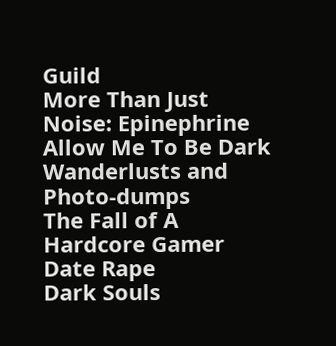Guild
More Than Just Noise: Epinephrine
Allow Me To Be Dark
Wanderlusts and Photo-dumps
The Fall of A Hardcore Gamer
Date Rape
Dark Souls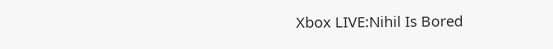Xbox LIVE:Nihil Is Bored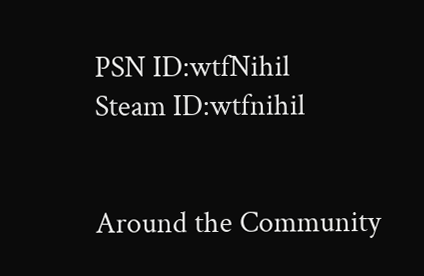PSN ID:wtfNihil
Steam ID:wtfnihil


Around the Community